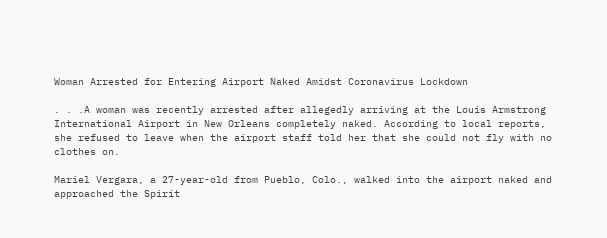Woman Arrested for Entering Airport Naked Amidst Coronavirus Lockdown

. . .A woman was recently arrested after allegedly arriving at the Louis Armstrong International Airport in New Orleans completely naked. According to local reports, she refused to leave when the airport staff told her that she could not fly with no clothes on.

Mariel Vergara, a 27-year-old from Pueblo, Colo., walked into the airport naked and approached the Spirit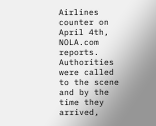Airlines counter on April 4th, NOLA.com reports. Authorities were called to the scene and by the time they arrived,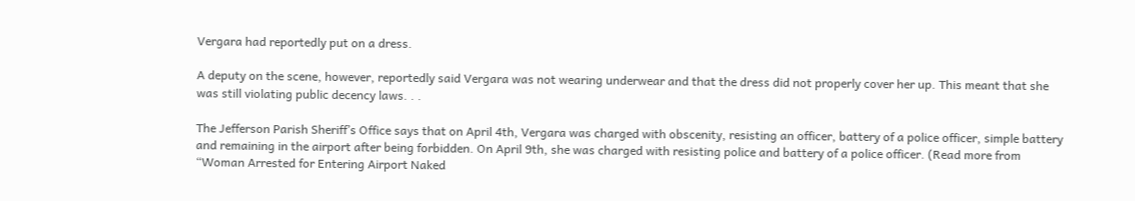Vergara had reportedly put on a dress.

A deputy on the scene, however, reportedly said Vergara was not wearing underwear and that the dress did not properly cover her up. This meant that she was still violating public decency laws. . .

The Jefferson Parish Sheriff’s Office says that on April 4th, Vergara was charged with obscenity, resisting an officer, battery of a police officer, simple battery and remaining in the airport after being forbidden. On April 9th, she was charged with resisting police and battery of a police officer. (Read more from “Woman Arrested for Entering Airport Naked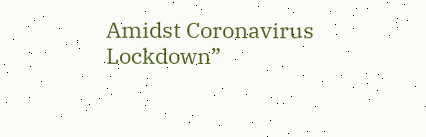Amidst Coronavirus Lockdown”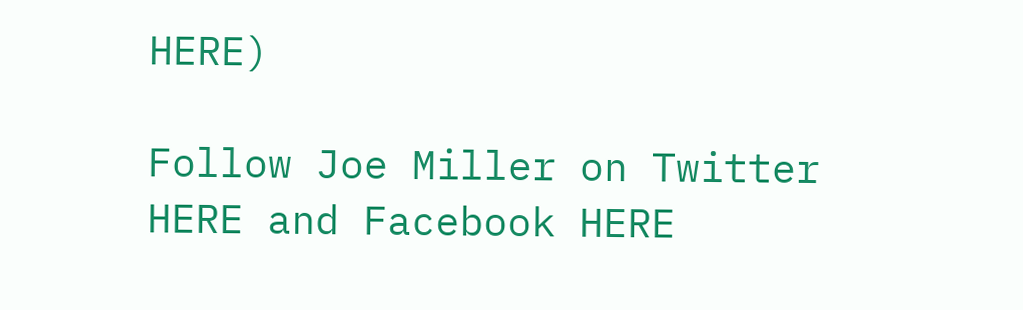HERE)

Follow Joe Miller on Twitter HERE and Facebook HERE